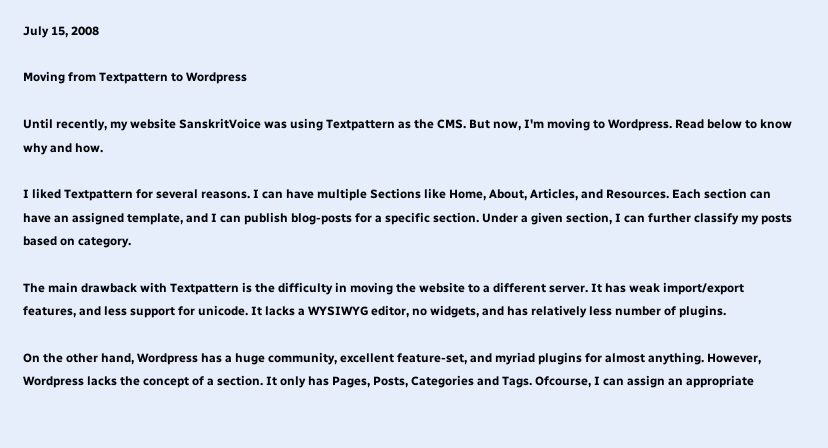July 15, 2008

Moving from Textpattern to Wordpress

Until recently, my website SanskritVoice was using Textpattern as the CMS. But now, I'm moving to Wordpress. Read below to know why and how.

I liked Textpattern for several reasons. I can have multiple Sections like Home, About, Articles, and Resources. Each section can have an assigned template, and I can publish blog-posts for a specific section. Under a given section, I can further classify my posts based on category.

The main drawback with Textpattern is the difficulty in moving the website to a different server. It has weak import/export features, and less support for unicode. It lacks a WYSIWYG editor, no widgets, and has relatively less number of plugins.

On the other hand, Wordpress has a huge community, excellent feature-set, and myriad plugins for almost anything. However, Wordpress lacks the concept of a section. It only has Pages, Posts, Categories and Tags. Ofcourse, I can assign an appropriate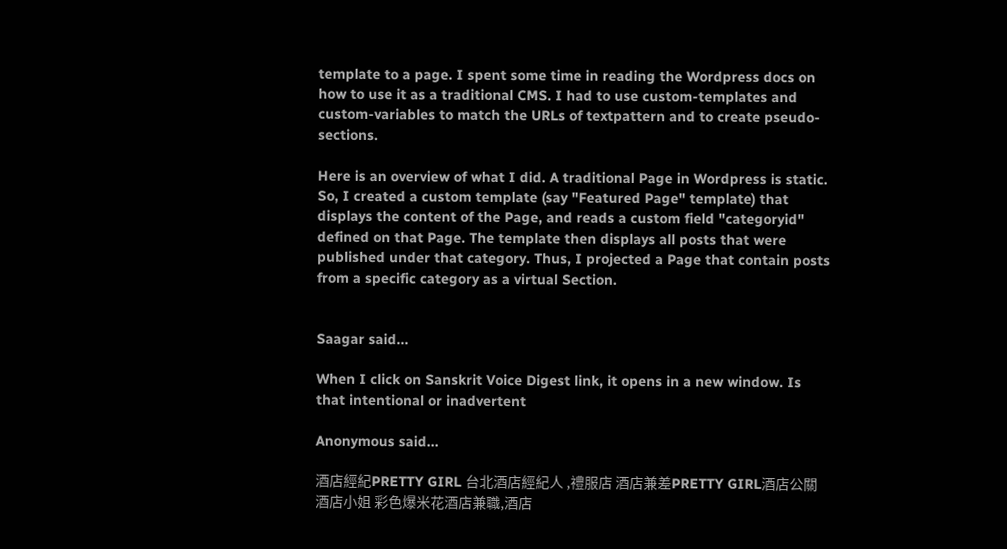template to a page. I spent some time in reading the Wordpress docs on how to use it as a traditional CMS. I had to use custom-templates and custom-variables to match the URLs of textpattern and to create pseudo-sections.

Here is an overview of what I did. A traditional Page in Wordpress is static. So, I created a custom template (say "Featured Page" template) that displays the content of the Page, and reads a custom field "categoryid" defined on that Page. The template then displays all posts that were published under that category. Thus, I projected a Page that contain posts from a specific category as a virtual Section.


Saagar said...

When I click on Sanskrit Voice Digest link, it opens in a new window. Is that intentional or inadvertent

Anonymous said...

酒店經紀PRETTY GIRL 台北酒店經紀人 ,禮服店 酒店兼差PRETTY GIRL酒店公關 酒店小姐 彩色爆米花酒店兼職,酒店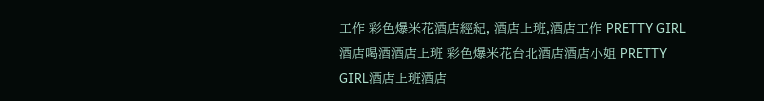工作 彩色爆米花酒店經紀, 酒店上班,酒店工作 PRETTY GIRL酒店喝酒酒店上班 彩色爆米花台北酒店酒店小姐 PRETTY GIRL酒店上班酒店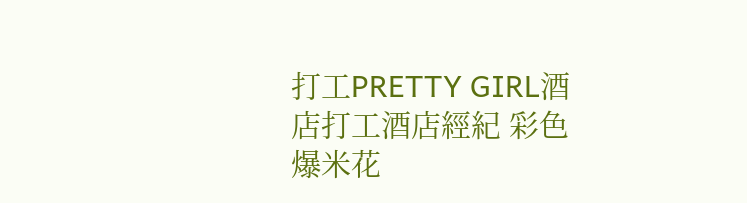打工PRETTY GIRL酒店打工酒店經紀 彩色爆米花